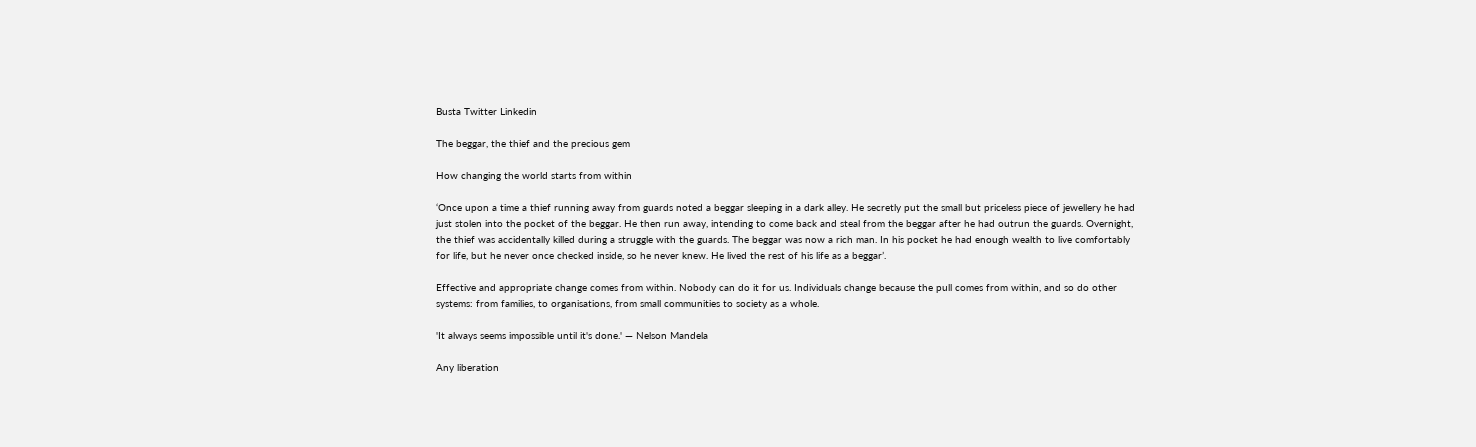Busta Twitter Linkedin

The beggar, the thief and the precious gem

How changing the world starts from within

‘Once upon a time a thief running away from guards noted a beggar sleeping in a dark alley. He secretly put the small but priceless piece of jewellery he had just stolen into the pocket of the beggar. He then run away, intending to come back and steal from the beggar after he had outrun the guards. Overnight, the thief was accidentally killed during a struggle with the guards. The beggar was now a rich man. In his pocket he had enough wealth to live comfortably for life, but he never once checked inside, so he never knew. He lived the rest of his life as a beggar’.

Effective and appropriate change comes from within. Nobody can do it for us. Individuals change because the pull comes from within, and so do other systems: from families, to organisations, from small communities to society as a whole.

'It always seems impossible until it's done.' ― Nelson Mandela

Any liberation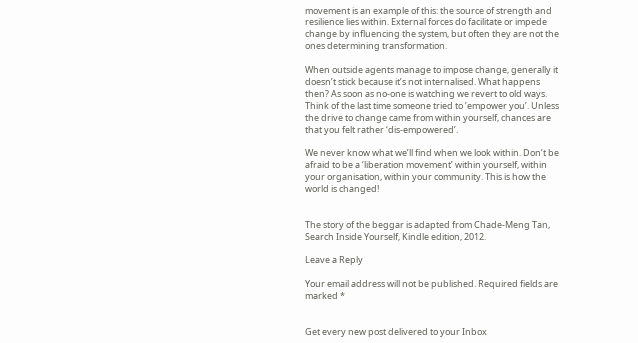movement is an example of this: the source of strength and resilience lies within. External forces do facilitate or impede change by influencing the system, but often they are not the ones determining transformation.

When outside agents manage to impose change, generally it doesn’t stick because it’s not internalised. What happens then? As soon as no-one is watching we revert to old ways. Think of the last time someone tried to ’empower you’. Unless the drive to change came from within yourself, chances are that you felt rather ‘dis-empowered’.

We never know what we’ll find when we look within. Don’t be afraid to be a ‘liberation movement’ within yourself, within your organisation, within your community. This is how the world is changed!


The story of the beggar is adapted from Chade-Meng Tan, Search Inside Yourself, Kindle edition, 2012.

Leave a Reply

Your email address will not be published. Required fields are marked *


Get every new post delivered to your Inbox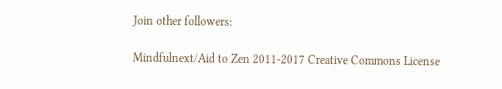Join other followers:

Mindfulnext/Aid to Zen 2011-2017 Creative Commons License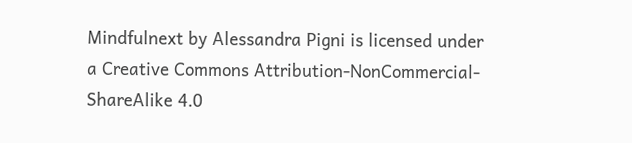Mindfulnext by Alessandra Pigni is licensed under a Creative Commons Attribution-NonCommercial-ShareAlike 4.0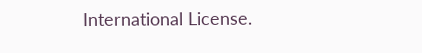International License.